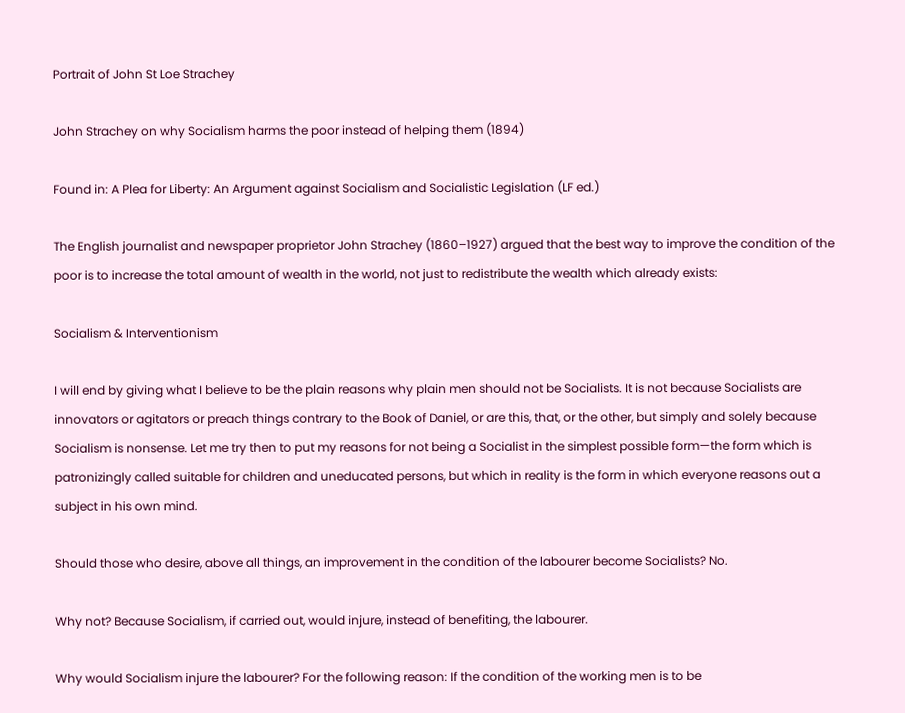Portrait of John St Loe Strachey

John Strachey on why Socialism harms the poor instead of helping them (1894)

Found in: A Plea for Liberty: An Argument against Socialism and Socialistic Legislation (LF ed.)

The English journalist and newspaper proprietor John Strachey (1860–1927) argued that the best way to improve the condition of the poor is to increase the total amount of wealth in the world, not just to redistribute the wealth which already exists:

Socialism & Interventionism

I will end by giving what I believe to be the plain reasons why plain men should not be Socialists. It is not because Socialists are innovators or agitators or preach things contrary to the Book of Daniel, or are this, that, or the other, but simply and solely because Socialism is nonsense. Let me try then to put my reasons for not being a Socialist in the simplest possible form—the form which is patronizingly called suitable for children and uneducated persons, but which in reality is the form in which everyone reasons out a subject in his own mind.

Should those who desire, above all things, an improvement in the condition of the labourer become Socialists? No.

Why not? Because Socialism, if carried out, would injure, instead of benefiting, the labourer.

Why would Socialism injure the labourer? For the following reason: If the condition of the working men is to be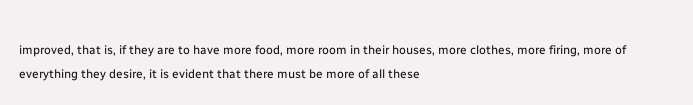improved, that is, if they are to have more food, more room in their houses, more clothes, more firing, more of everything they desire, it is evident that there must be more of all these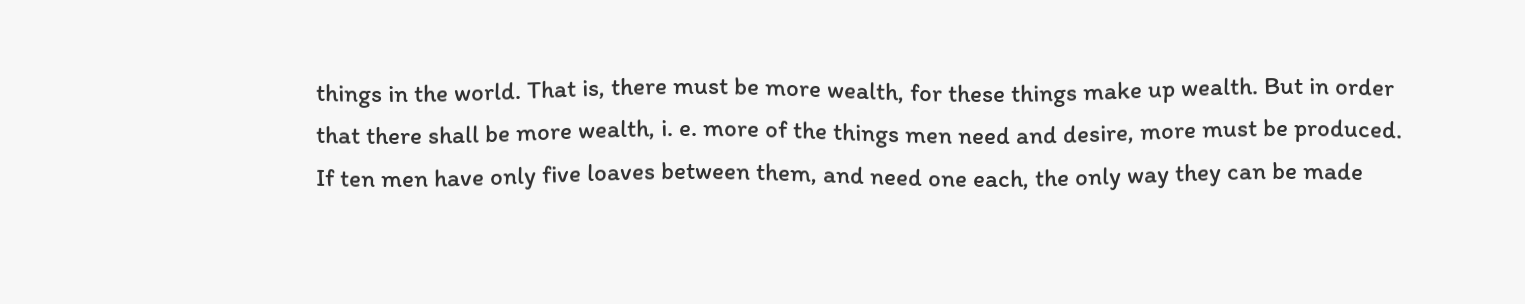things in the world. That is, there must be more wealth, for these things make up wealth. But in order that there shall be more wealth, i. e. more of the things men need and desire, more must be produced. If ten men have only five loaves between them, and need one each, the only way they can be made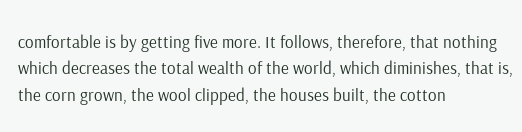comfortable is by getting five more. It follows, therefore, that nothing which decreases the total wealth of the world, which diminishes, that is, the corn grown, the wool clipped, the houses built, the cotton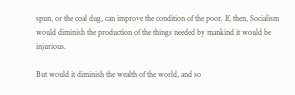spun, or the coal dug, can improve the condition of the poor. If, then, Socialism would diminish the production of the things needed by mankind it would be injurious.

But would it diminish the wealth of the world, and so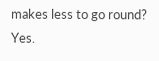makes less to go round? Yes.